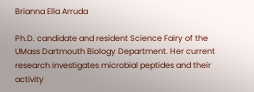Brianna Ella Arruda

Ph.D. candidate and resident Science Fairy of the UMass Dartmouth Biology Department. Her current research investigates microbial peptides and their activity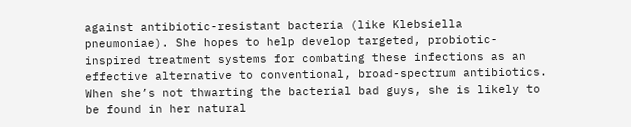against antibiotic-resistant bacteria (like Klebsiella pneumoniae). She hopes to help develop targeted, probiotic-inspired treatment systems for combating these infections as an effective alternative to conventional, broad-spectrum antibiotics. When she’s not thwarting the bacterial bad guys, she is likely to be found in her natural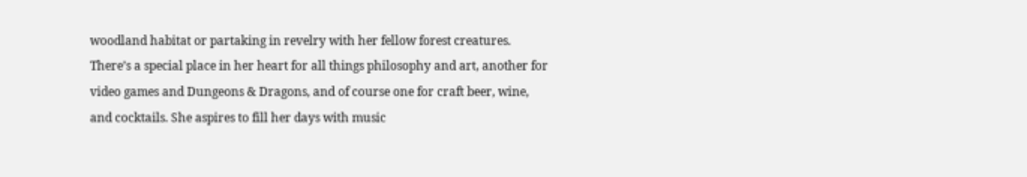woodland habitat or partaking in revelry with her fellow forest creatures. There’s a special place in her heart for all things philosophy and art, another for video games and Dungeons & Dragons, and of course one for craft beer, wine, and cocktails. She aspires to fill her days with music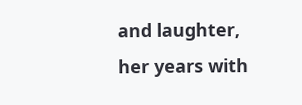and laughter, her years with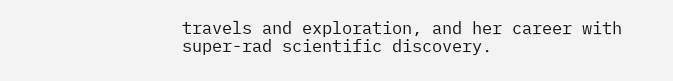travels and exploration, and her career with super-rad scientific discovery.